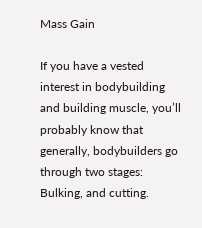Mass Gain

If you have a vested interest in bodybuilding and building muscle, you’ll probably know that generally, bodybuilders go through two stages: Bulking, and cutting.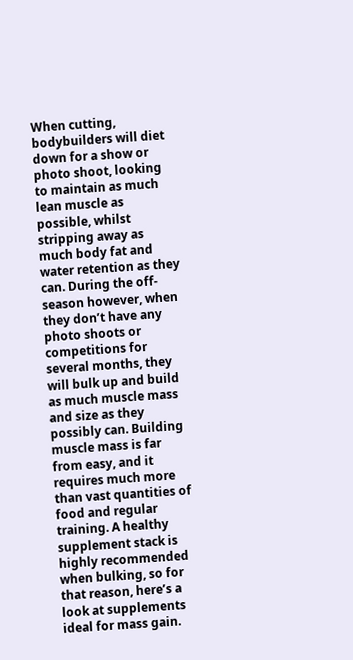When cutting, bodybuilders will diet down for a show or photo shoot, looking to maintain as much lean muscle as possible, whilst stripping away as much body fat and water retention as they can. During the off-season however, when they don’t have any photo shoots or competitions for several months, they will bulk up and build as much muscle mass and size as they possibly can. Building muscle mass is far from easy, and it requires much more than vast quantities of food and regular training. A healthy supplement stack is highly recommended when bulking, so for that reason, here’s a look at supplements ideal for mass gain.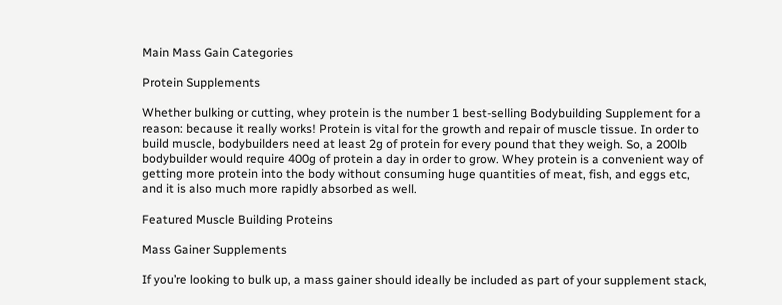Main Mass Gain Categories

Protein Supplements

Whether bulking or cutting, whey protein is the number 1 best-selling Bodybuilding Supplement for a reason: because it really works! Protein is vital for the growth and repair of muscle tissue. In order to build muscle, bodybuilders need at least 2g of protein for every pound that they weigh. So, a 200lb bodybuilder would require 400g of protein a day in order to grow. Whey protein is a convenient way of getting more protein into the body without consuming huge quantities of meat, fish, and eggs etc, and it is also much more rapidly absorbed as well.

Featured Muscle Building Proteins

Mass Gainer Supplements

If you’re looking to bulk up, a mass gainer should ideally be included as part of your supplement stack,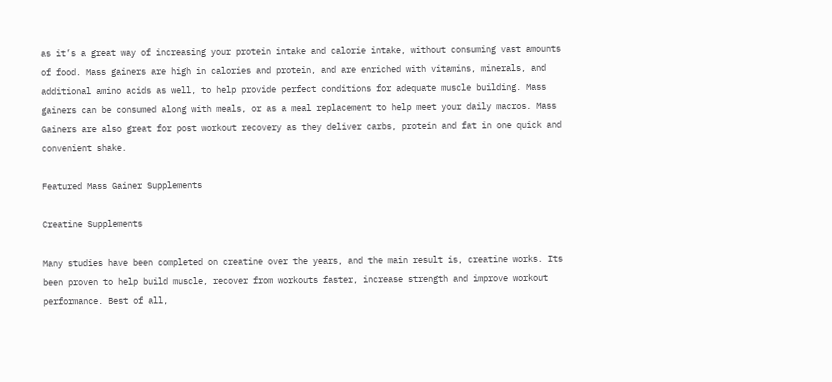as it’s a great way of increasing your protein intake and calorie intake, without consuming vast amounts of food. Mass gainers are high in calories and protein, and are enriched with vitamins, minerals, and additional amino acids as well, to help provide perfect conditions for adequate muscle building. Mass gainers can be consumed along with meals, or as a meal replacement to help meet your daily macros. Mass Gainers are also great for post workout recovery as they deliver carbs, protein and fat in one quick and convenient shake.

Featured Mass Gainer Supplements

Creatine Supplements

Many studies have been completed on creatine over the years, and the main result is, creatine works. Its been proven to help build muscle, recover from workouts faster, increase strength and improve workout performance. Best of all,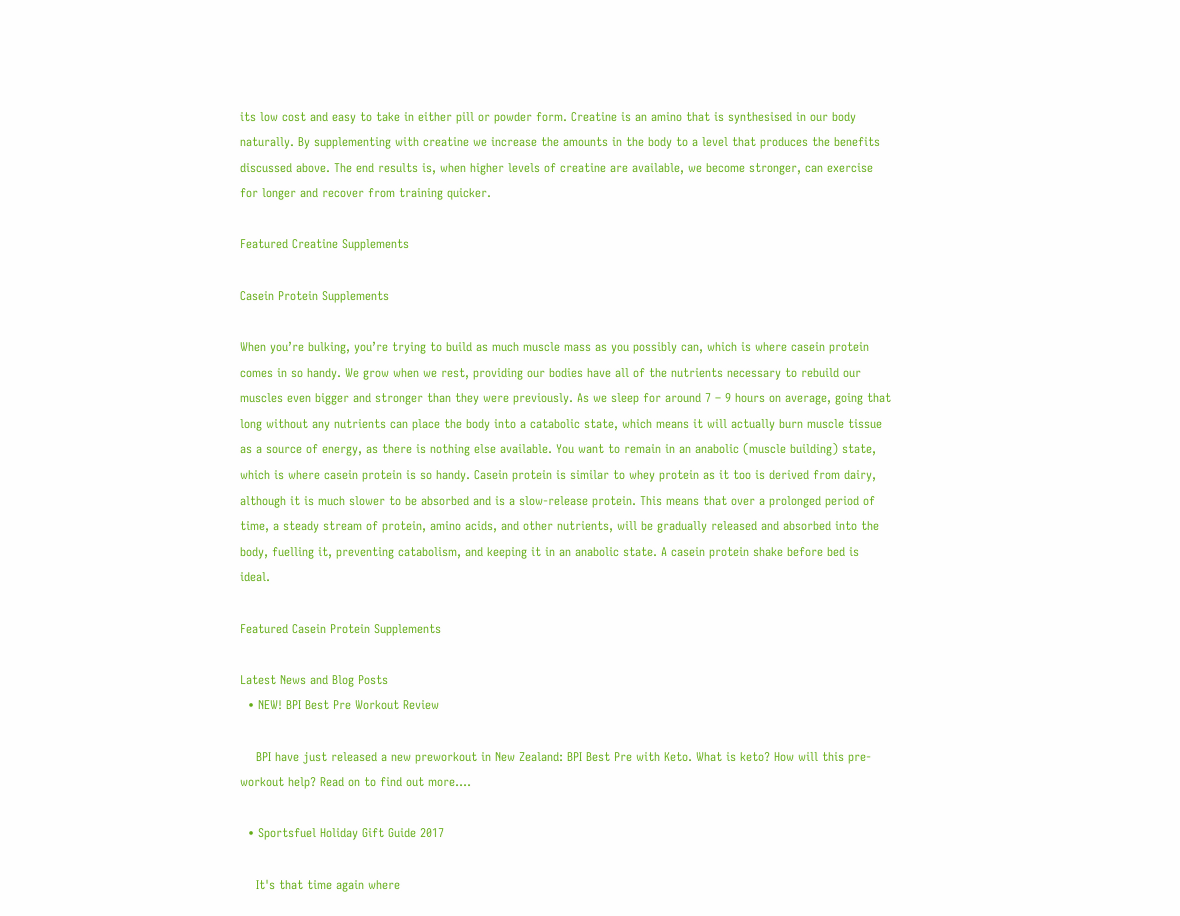its low cost and easy to take in either pill or powder form. Creatine is an amino that is synthesised in our body naturally. By supplementing with creatine we increase the amounts in the body to a level that produces the benefits discussed above. The end results is, when higher levels of creatine are available, we become stronger, can exercise for longer and recover from training quicker.

Featured Creatine Supplements

Casein Protein Supplements

When you’re bulking, you’re trying to build as much muscle mass as you possibly can, which is where casein protein comes in so handy. We grow when we rest, providing our bodies have all of the nutrients necessary to rebuild our muscles even bigger and stronger than they were previously. As we sleep for around 7 – 9 hours on average, going that long without any nutrients can place the body into a catabolic state, which means it will actually burn muscle tissue as a source of energy, as there is nothing else available. You want to remain in an anabolic (muscle building) state, which is where casein protein is so handy. Casein protein is similar to whey protein as it too is derived from dairy, although it is much slower to be absorbed and is a slow-release protein. This means that over a prolonged period of time, a steady stream of protein, amino acids, and other nutrients, will be gradually released and absorbed into the body, fuelling it, preventing catabolism, and keeping it in an anabolic state. A casein protein shake before bed is ideal.

Featured Casein Protein Supplements

Latest News and Blog Posts
  • NEW! BPI Best Pre Workout Review

    BPI have just released a new preworkout in New Zealand: BPI Best Pre with Keto. What is keto? How will this pre-workout help? Read on to find out more....

  • Sportsfuel Holiday Gift Guide 2017

    It's that time again where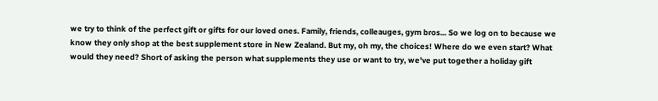we try to think of the perfect gift or gifts for our loved ones. Family, friends, colleauges, gym bros... So we log on to because we know they only shop at the best supplement store in New Zealand. But my, oh my, the choices! Where do we even start? What would they need? Short of asking the person what supplements they use or want to try, we've put together a holiday gift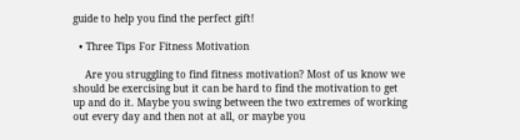guide to help you find the perfect gift!

  • Three Tips For Fitness Motivation

    Are you struggling to find fitness motivation? Most of us know we should be exercising but it can be hard to find the motivation to get up and do it. Maybe you swing between the two extremes of working out every day and then not at all, or maybe you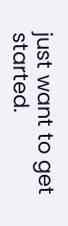just want to get started.